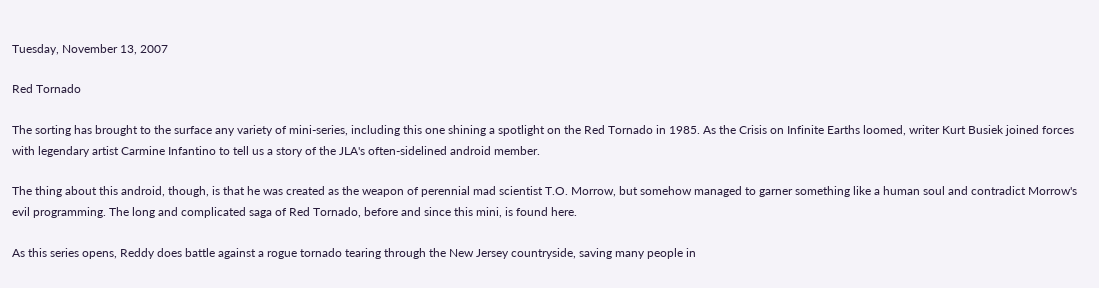Tuesday, November 13, 2007

Red Tornado

The sorting has brought to the surface any variety of mini-series, including this one shining a spotlight on the Red Tornado in 1985. As the Crisis on Infinite Earths loomed, writer Kurt Busiek joined forces with legendary artist Carmine Infantino to tell us a story of the JLA's often-sidelined android member.

The thing about this android, though, is that he was created as the weapon of perennial mad scientist T.O. Morrow, but somehow managed to garner something like a human soul and contradict Morrow's evil programming. The long and complicated saga of Red Tornado, before and since this mini, is found here.

As this series opens, Reddy does battle against a rogue tornado tearing through the New Jersey countryside, saving many people in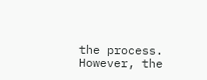the process. However, the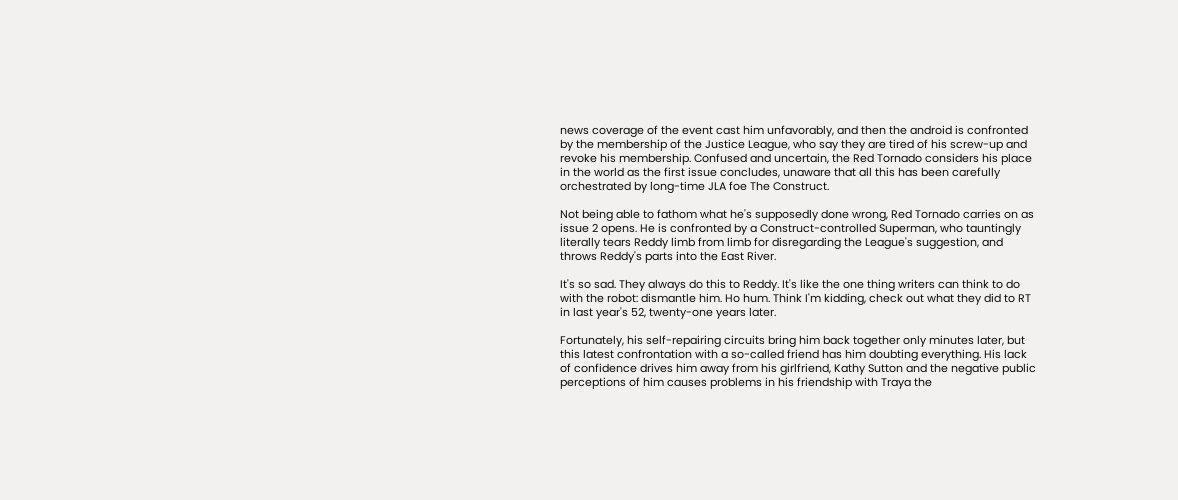news coverage of the event cast him unfavorably, and then the android is confronted by the membership of the Justice League, who say they are tired of his screw-up and revoke his membership. Confused and uncertain, the Red Tornado considers his place in the world as the first issue concludes, unaware that all this has been carefully orchestrated by long-time JLA foe The Construct.

Not being able to fathom what he's supposedly done wrong, Red Tornado carries on as issue 2 opens. He is confronted by a Construct-controlled Superman, who tauntingly literally tears Reddy limb from limb for disregarding the League's suggestion, and throws Reddy's parts into the East River.

It's so sad. They always do this to Reddy. It's like the one thing writers can think to do with the robot: dismantle him. Ho hum. Think I'm kidding, check out what they did to RT in last year's 52, twenty-one years later.

Fortunately, his self-repairing circuits bring him back together only minutes later, but this latest confrontation with a so-called friend has him doubting everything. His lack of confidence drives him away from his girlfriend, Kathy Sutton and the negative public perceptions of him causes problems in his friendship with Traya the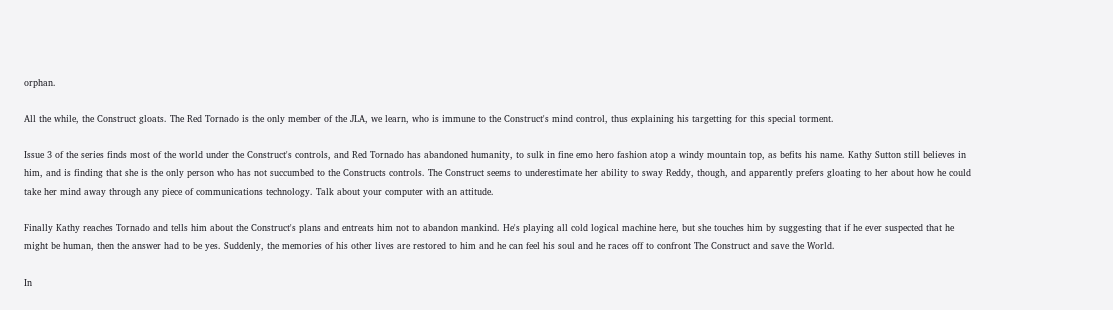orphan.

All the while, the Construct gloats. The Red Tornado is the only member of the JLA, we learn, who is immune to the Construct's mind control, thus explaining his targetting for this special torment.

Issue 3 of the series finds most of the world under the Construct's controls, and Red Tornado has abandoned humanity, to sulk in fine emo hero fashion atop a windy mountain top, as befits his name. Kathy Sutton still believes in him, and is finding that she is the only person who has not succumbed to the Constructs controls. The Construct seems to underestimate her ability to sway Reddy, though, and apparently prefers gloating to her about how he could take her mind away through any piece of communications technology. Talk about your computer with an attitude.

Finally Kathy reaches Tornado and tells him about the Construct's plans and entreats him not to abandon mankind. He's playing all cold logical machine here, but she touches him by suggesting that if he ever suspected that he might be human, then the answer had to be yes. Suddenly, the memories of his other lives are restored to him and he can feel his soul and he races off to confront The Construct and save the World.

In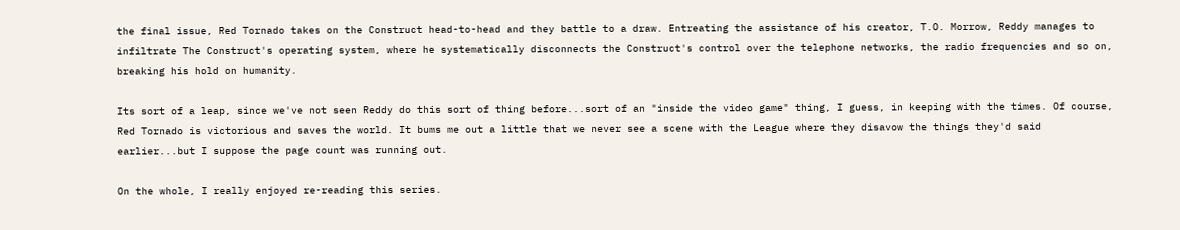the final issue, Red Tornado takes on the Construct head-to-head and they battle to a draw. Entreating the assistance of his creator, T.O. Morrow, Reddy manages to infiltrate The Construct's operating system, where he systematically disconnects the Construct's control over the telephone networks, the radio frequencies and so on, breaking his hold on humanity.

Its sort of a leap, since we've not seen Reddy do this sort of thing before...sort of an "inside the video game" thing, I guess, in keeping with the times. Of course, Red Tornado is victorious and saves the world. It bums me out a little that we never see a scene with the League where they disavow the things they'd said earlier...but I suppose the page count was running out.

On the whole, I really enjoyed re-reading this series.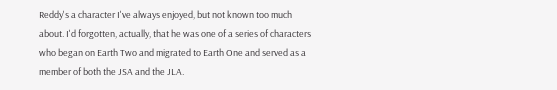Reddy's a character I've always enjoyed, but not known too much about. I'd forgotten, actually, that he was one of a series of characters who began on Earth Two and migrated to Earth One and served as a member of both the JSA and the JLA.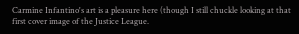Carmine Infantino's art is a pleasure here (though I still chuckle looking at that first cover image of the Justice League.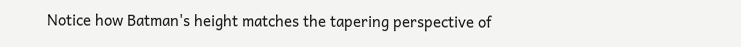Notice how Batman's height matches the tapering perspective of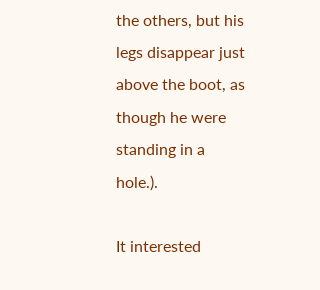the others, but his legs disappear just above the boot, as though he were standing in a hole.).

It interested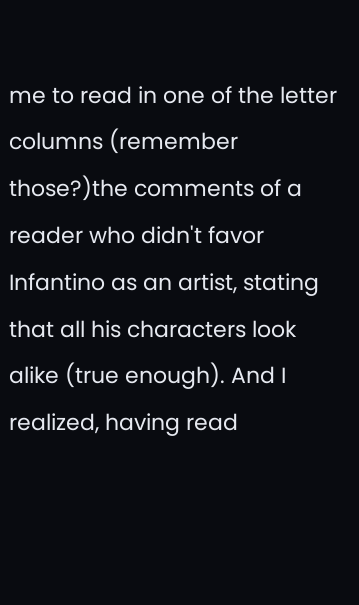me to read in one of the letter columns (remember those?)the comments of a reader who didn't favor Infantino as an artist, stating that all his characters look alike (true enough). And I realized, having read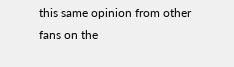this same opinion from other fans on the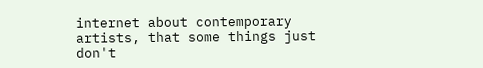internet about contemporary artists, that some things just don't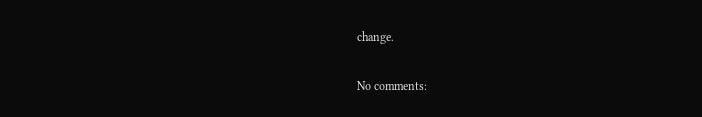change.

No comments: